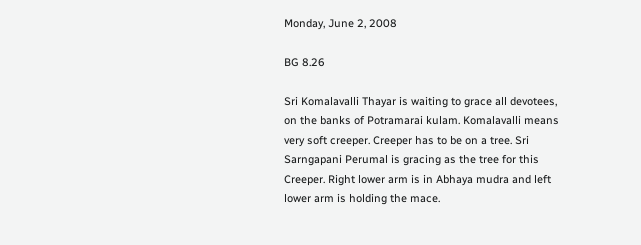Monday, June 2, 2008

BG 8.26

Sri Komalavalli Thayar is waiting to grace all devotees, on the banks of Potramarai kulam. Komalavalli means very soft creeper. Creeper has to be on a tree. Sri Sarngapani Perumal is gracing as the tree for this Creeper. Right lower arm is in Abhaya mudra and left lower arm is holding the mace.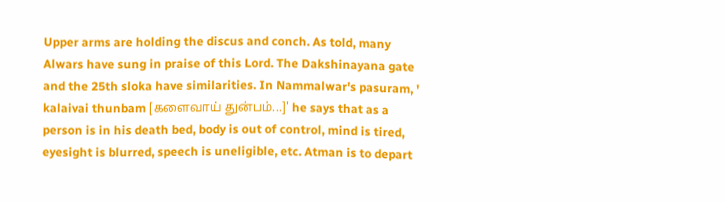Upper arms are holding the discus and conch. As told, many Alwars have sung in praise of this Lord. The Dakshinayana gate and the 25th sloka have similarities. In Nammalwar's pasuram, ' kalaivai thunbam [களைவாய் துன்பம்...]' he says that as a person is in his death bed, body is out of control, mind is tired, eyesight is blurred, speech is uneligible, etc. Atman is to depart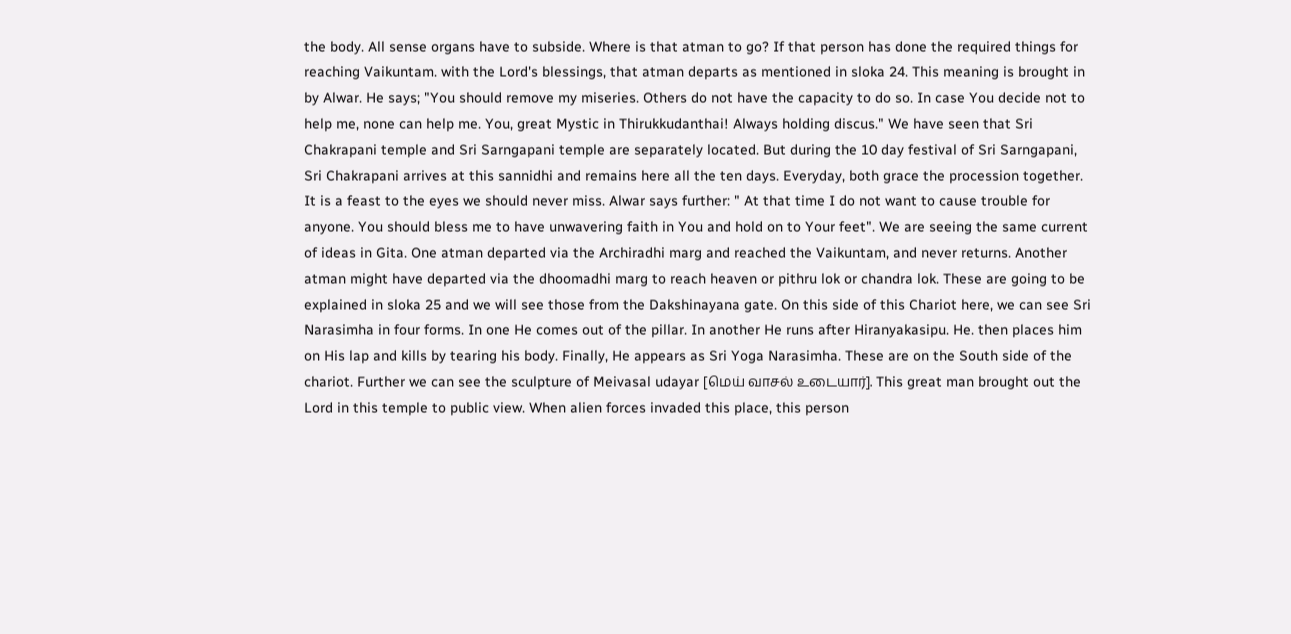the body. All sense organs have to subside. Where is that atman to go? If that person has done the required things for reaching Vaikuntam. with the Lord's blessings, that atman departs as mentioned in sloka 24. This meaning is brought in by Alwar. He says; "You should remove my miseries. Others do not have the capacity to do so. In case You decide not to help me, none can help me. You, great Mystic in Thirukkudanthai! Always holding discus." We have seen that Sri Chakrapani temple and Sri Sarngapani temple are separately located. But during the 10 day festival of Sri Sarngapani, Sri Chakrapani arrives at this sannidhi and remains here all the ten days. Everyday, both grace the procession together. It is a feast to the eyes we should never miss. Alwar says further: " At that time I do not want to cause trouble for anyone. You should bless me to have unwavering faith in You and hold on to Your feet". We are seeing the same current of ideas in Gita. One atman departed via the Archiradhi marg and reached the Vaikuntam, and never returns. Another atman might have departed via the dhoomadhi marg to reach heaven or pithru lok or chandra lok. These are going to be explained in sloka 25 and we will see those from the Dakshinayana gate. On this side of this Chariot here, we can see Sri Narasimha in four forms. In one He comes out of the pillar. In another He runs after Hiranyakasipu. He. then places him on His lap and kills by tearing his body. Finally, He appears as Sri Yoga Narasimha. These are on the South side of the chariot. Further we can see the sculpture of Meivasal udayar [மெய் வாசல் உடையார்]. This great man brought out the Lord in this temple to public view. When alien forces invaded this place, this person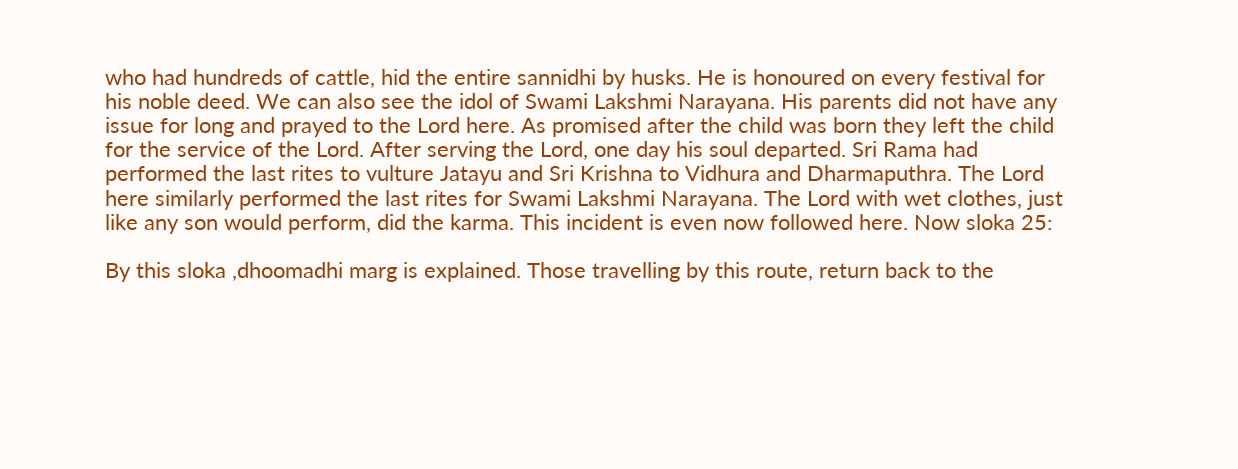who had hundreds of cattle, hid the entire sannidhi by husks. He is honoured on every festival for his noble deed. We can also see the idol of Swami Lakshmi Narayana. His parents did not have any issue for long and prayed to the Lord here. As promised after the child was born they left the child for the service of the Lord. After serving the Lord, one day his soul departed. Sri Rama had performed the last rites to vulture Jatayu and Sri Krishna to Vidhura and Dharmaputhra. The Lord here similarly performed the last rites for Swami Lakshmi Narayana. The Lord with wet clothes, just like any son would perform, did the karma. This incident is even now followed here. Now sloka 25:

By this sloka ,dhoomadhi marg is explained. Those travelling by this route, return back to the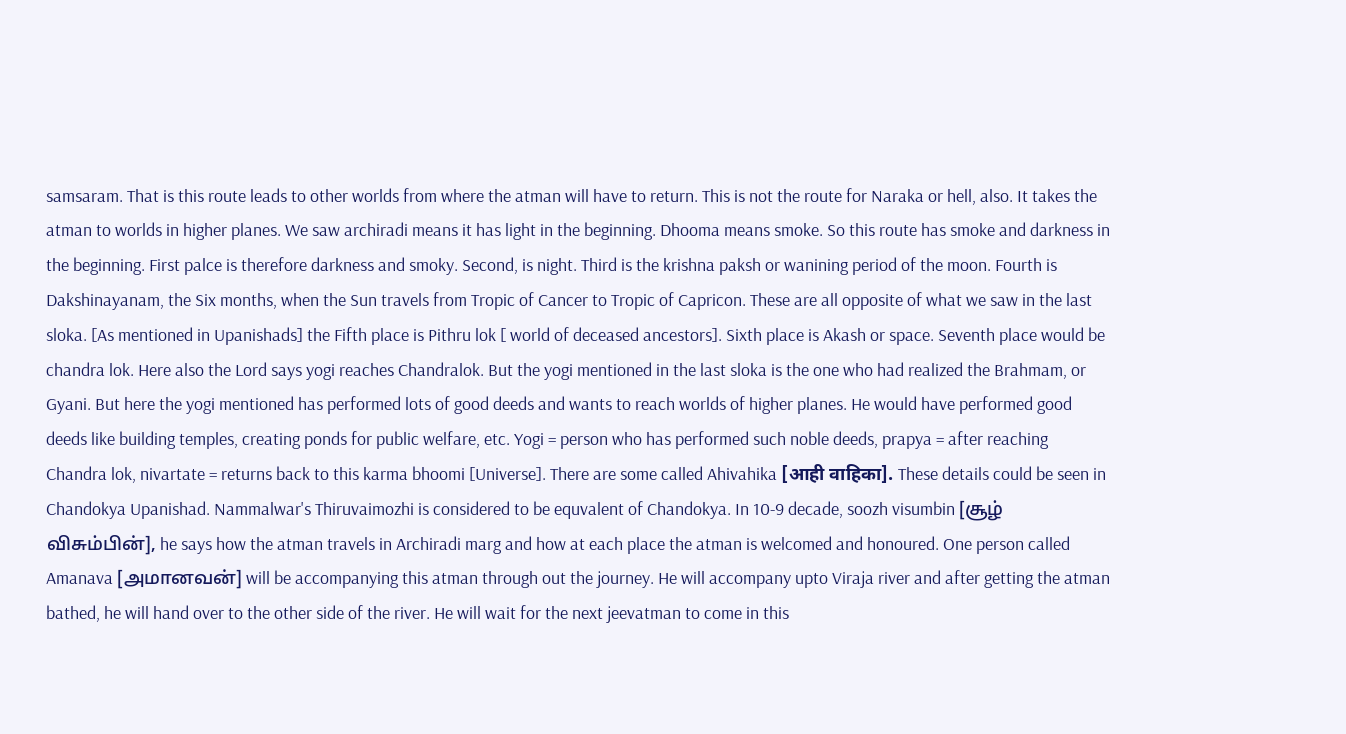samsaram. That is this route leads to other worlds from where the atman will have to return. This is not the route for Naraka or hell, also. It takes the atman to worlds in higher planes. We saw archiradi means it has light in the beginning. Dhooma means smoke. So this route has smoke and darkness in the beginning. First palce is therefore darkness and smoky. Second, is night. Third is the krishna paksh or wanining period of the moon. Fourth is Dakshinayanam, the Six months, when the Sun travels from Tropic of Cancer to Tropic of Capricon. These are all opposite of what we saw in the last sloka. [As mentioned in Upanishads] the Fifth place is Pithru lok [ world of deceased ancestors]. Sixth place is Akash or space. Seventh place would be chandra lok. Here also the Lord says yogi reaches Chandralok. But the yogi mentioned in the last sloka is the one who had realized the Brahmam, or Gyani. But here the yogi mentioned has performed lots of good deeds and wants to reach worlds of higher planes. He would have performed good deeds like building temples, creating ponds for public welfare, etc. Yogi = person who has performed such noble deeds, prapya = after reaching Chandra lok, nivartate = returns back to this karma bhoomi [Universe]. There are some called Ahivahika [आही वाहिका]. These details could be seen in Chandokya Upanishad. Nammalwar's Thiruvaimozhi is considered to be equvalent of Chandokya. In 10-9 decade, soozh visumbin [சூழ் விசும்பின்], he says how the atman travels in Archiradi marg and how at each place the atman is welcomed and honoured. One person called Amanava [அமானவன்] will be accompanying this atman through out the journey. He will accompany upto Viraja river and after getting the atman bathed, he will hand over to the other side of the river. He will wait for the next jeevatman to come in this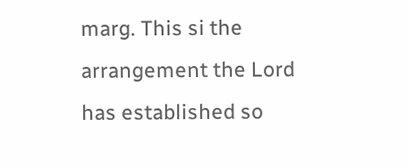marg. This si the arrangement the Lord has established so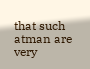that such atman are very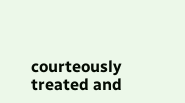courteously treated and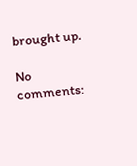brought up.

No comments: